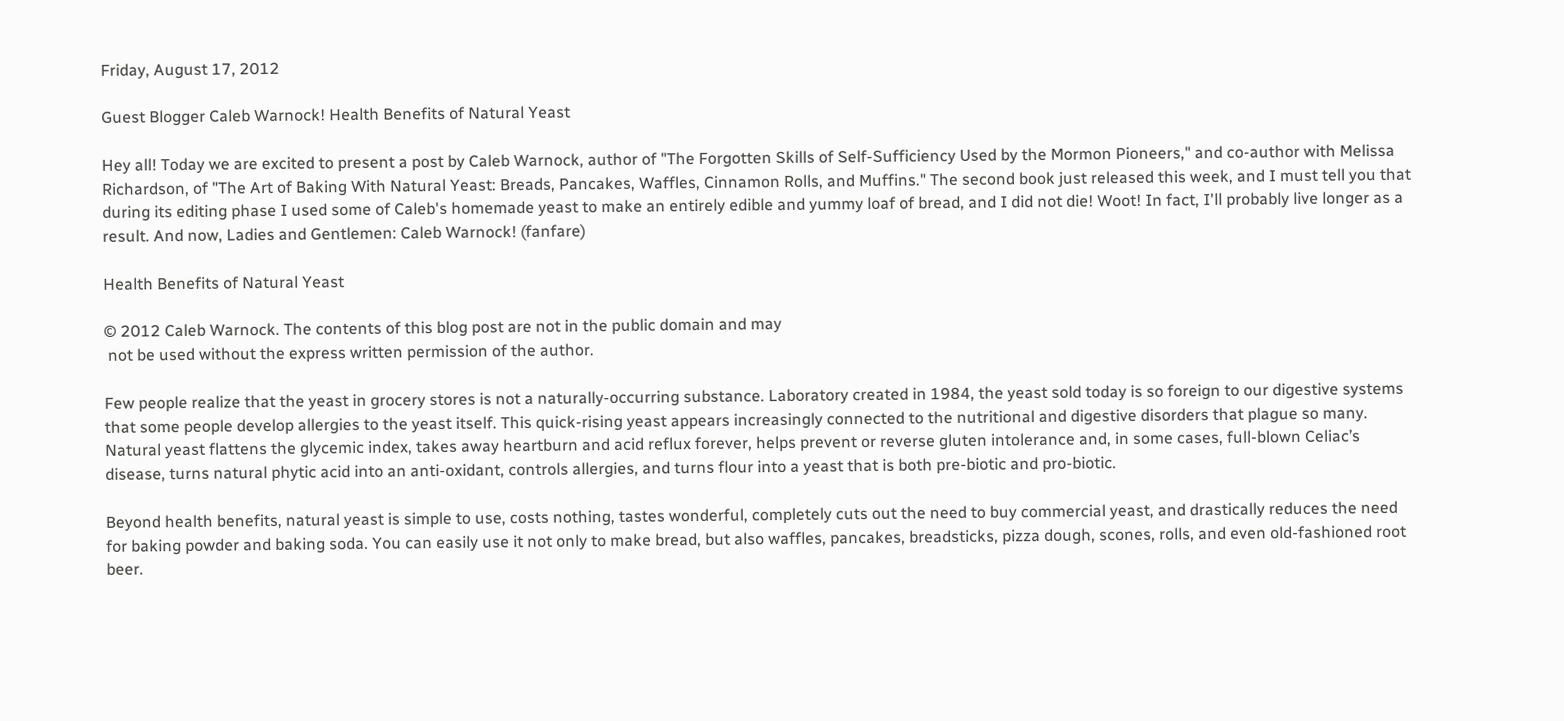Friday, August 17, 2012

Guest Blogger Caleb Warnock! Health Benefits of Natural Yeast

Hey all! Today we are excited to present a post by Caleb Warnock, author of "The Forgotten Skills of Self-Sufficiency Used by the Mormon Pioneers," and co-author with Melissa Richardson, of "The Art of Baking With Natural Yeast: Breads, Pancakes, Waffles, Cinnamon Rolls, and Muffins." The second book just released this week, and I must tell you that during its editing phase I used some of Caleb's homemade yeast to make an entirely edible and yummy loaf of bread, and I did not die! Woot! In fact, I'll probably live longer as a result. And now, Ladies and Gentlemen: Caleb Warnock! (fanfare)

Health Benefits of Natural Yeast

© 2012 Caleb Warnock. The contents of this blog post are not in the public domain and may
 not be used without the express written permission of the author.

Few people realize that the yeast in grocery stores is not a naturally-occurring substance. Laboratory created in 1984, the yeast sold today is so foreign to our digestive systems that some people develop allergies to the yeast itself. This quick-rising yeast appears increasingly connected to the nutritional and digestive disorders that plague so many. Natural yeast flattens the glycemic index, takes away heartburn and acid reflux forever, helps prevent or reverse gluten intolerance and, in some cases, full-blown Celiac’s disease, turns natural phytic acid into an anti-oxidant, controls allergies, and turns flour into a yeast that is both pre-biotic and pro-biotic.

Beyond health benefits, natural yeast is simple to use, costs nothing, tastes wonderful, completely cuts out the need to buy commercial yeast, and drastically reduces the need for baking powder and baking soda. You can easily use it not only to make bread, but also waffles, pancakes, breadsticks, pizza dough, scones, rolls, and even old-fashioned root beer.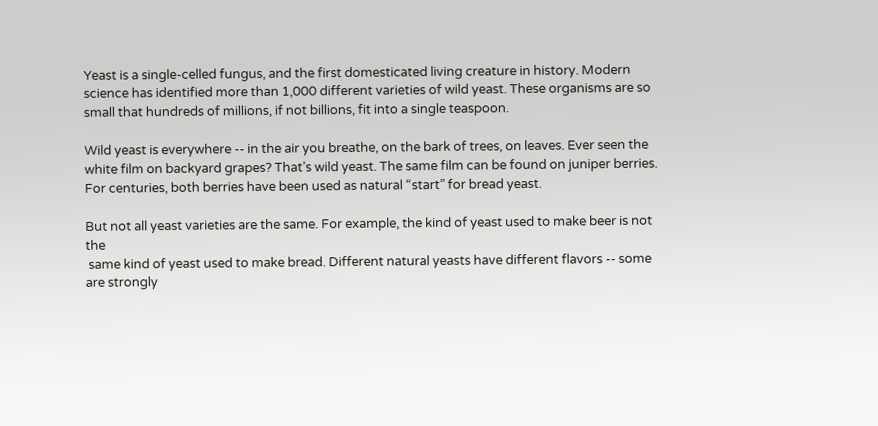Yeast is a single-celled fungus, and the first domesticated living creature in history. Modern science has identified more than 1,000 different varieties of wild yeast. These organisms are so small that hundreds of millions, if not billions, fit into a single teaspoon.

Wild yeast is everywhere -- in the air you breathe, on the bark of trees, on leaves. Ever seen the white film on backyard grapes? That’s wild yeast. The same film can be found on juniper berries. For centuries, both berries have been used as natural “start” for bread yeast.

But not all yeast varieties are the same. For example, the kind of yeast used to make beer is not the
 same kind of yeast used to make bread. Different natural yeasts have different flavors -- some are strongly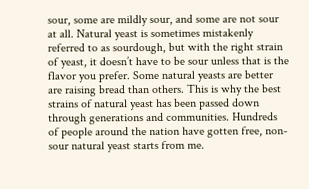sour, some are mildly sour, and some are not sour at all. Natural yeast is sometimes mistakenly referred to as sourdough, but with the right strain of yeast, it doesn’t have to be sour unless that is the flavor you prefer. Some natural yeasts are better are raising bread than others. This is why the best strains of natural yeast has been passed down through generations and communities. Hundreds of people around the nation have gotten free, non-sour natural yeast starts from me.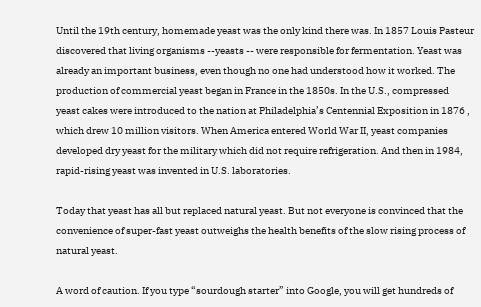Until the 19th century, homemade yeast was the only kind there was. In 1857 Louis Pasteur discovered that living organisms --yeasts -- were responsible for fermentation. Yeast was already an important business, even though no one had understood how it worked. The production of commercial yeast began in France in the 1850s. In the U.S., compressed yeast cakes were introduced to the nation at Philadelphia’s Centennial Exposition in 1876 , which drew 10 million visitors. When America entered World War II, yeast companies developed dry yeast for the military which did not require refrigeration. And then in 1984, rapid-rising yeast was invented in U.S. laboratories.

Today that yeast has all but replaced natural yeast. But not everyone is convinced that the convenience of super-fast yeast outweighs the health benefits of the slow rising process of natural yeast.

A word of caution. If you type “sourdough starter” into Google, you will get hundreds of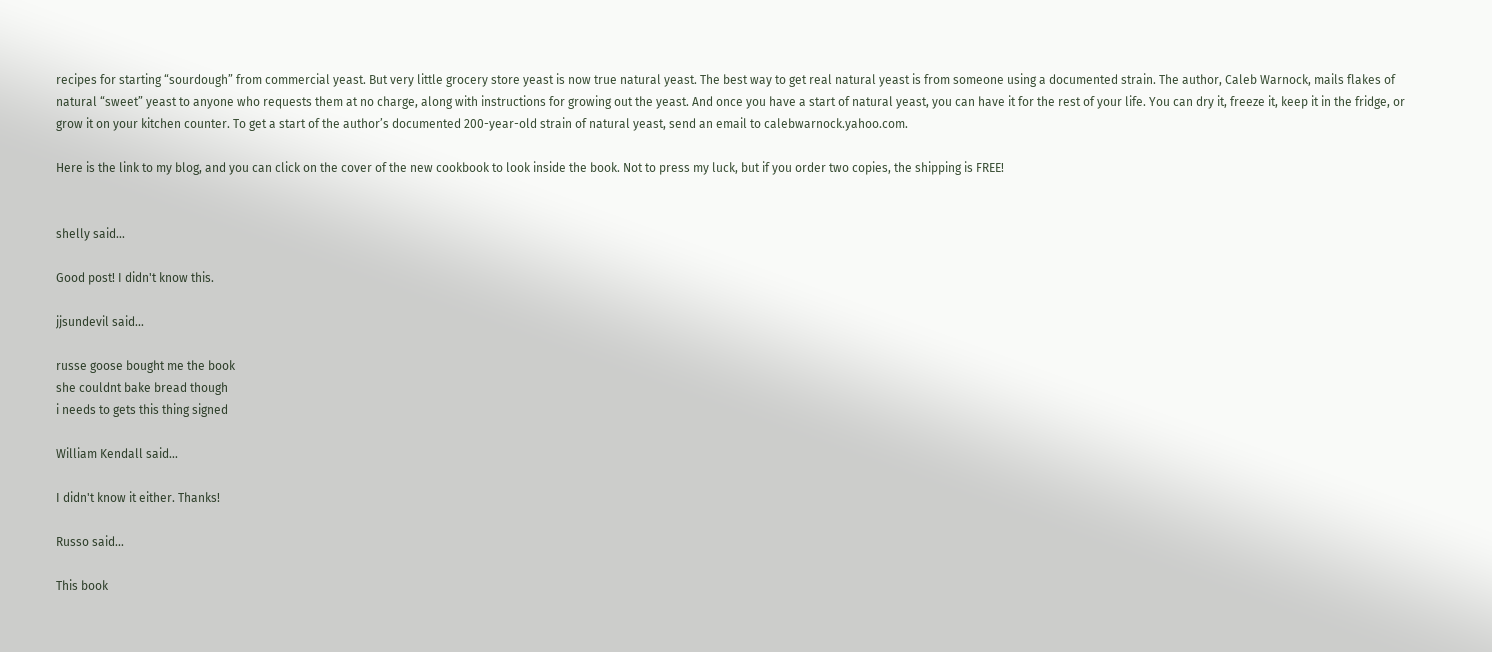recipes for starting “sourdough” from commercial yeast. But very little grocery store yeast is now true natural yeast. The best way to get real natural yeast is from someone using a documented strain. The author, Caleb Warnock, mails flakes of natural “sweet” yeast to anyone who requests them at no charge, along with instructions for growing out the yeast. And once you have a start of natural yeast, you can have it for the rest of your life. You can dry it, freeze it, keep it in the fridge, or grow it on your kitchen counter. To get a start of the author’s documented 200-year-old strain of natural yeast, send an email to calebwarnock.yahoo.com.

Here is the link to my blog, and you can click on the cover of the new cookbook to look inside the book. Not to press my luck, but if you order two copies, the shipping is FREE!


shelly said...

Good post! I didn't know this.

jjsundevil said...

russe goose bought me the book
she couldnt bake bread though
i needs to gets this thing signed

William Kendall said...

I didn't know it either. Thanks!

Russo said...

This book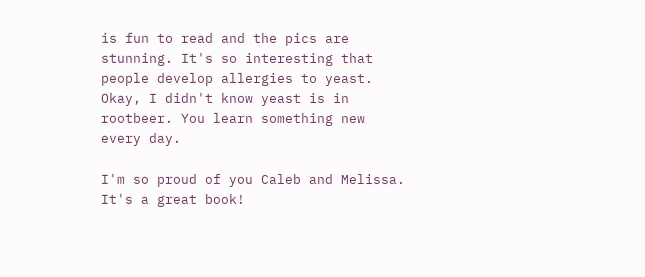is fun to read and the pics are stunning. It's so interesting that people develop allergies to yeast. Okay, I didn't know yeast is in rootbeer. You learn something new every day.

I'm so proud of you Caleb and Melissa. It's a great book!